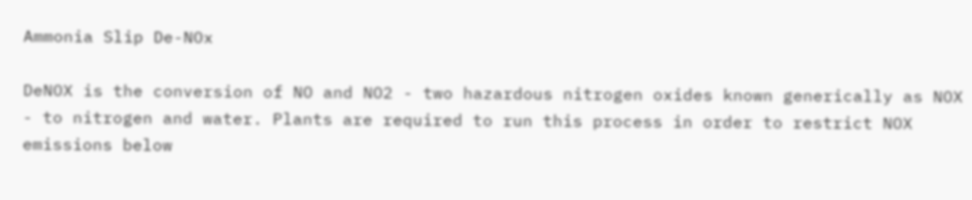Ammonia Slip De-NOx

DeNOX is the conversion of NO and NO2 - two hazardous nitrogen oxides known generically as NOX - to nitrogen and water. Plants are required to run this process in order to restrict NOX emissions below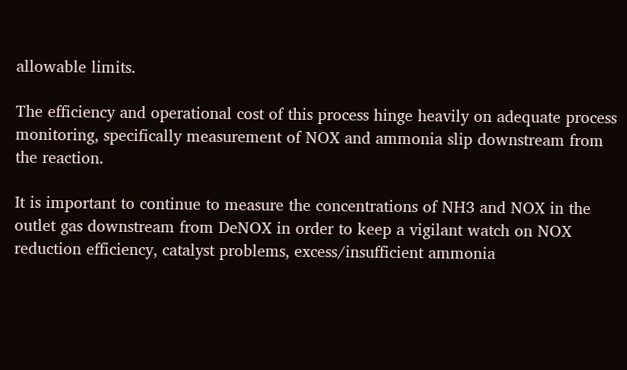allowable limits.

The efficiency and operational cost of this process hinge heavily on adequate process monitoring, specifically measurement of NOX and ammonia slip downstream from the reaction.

It is important to continue to measure the concentrations of NH3 and NOX in the outlet gas downstream from DeNOX in order to keep a vigilant watch on NOX reduction efficiency, catalyst problems, excess/insufficient ammonia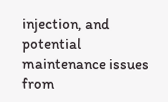injection, and potential maintenance issues from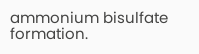ammonium bisulfate formation.